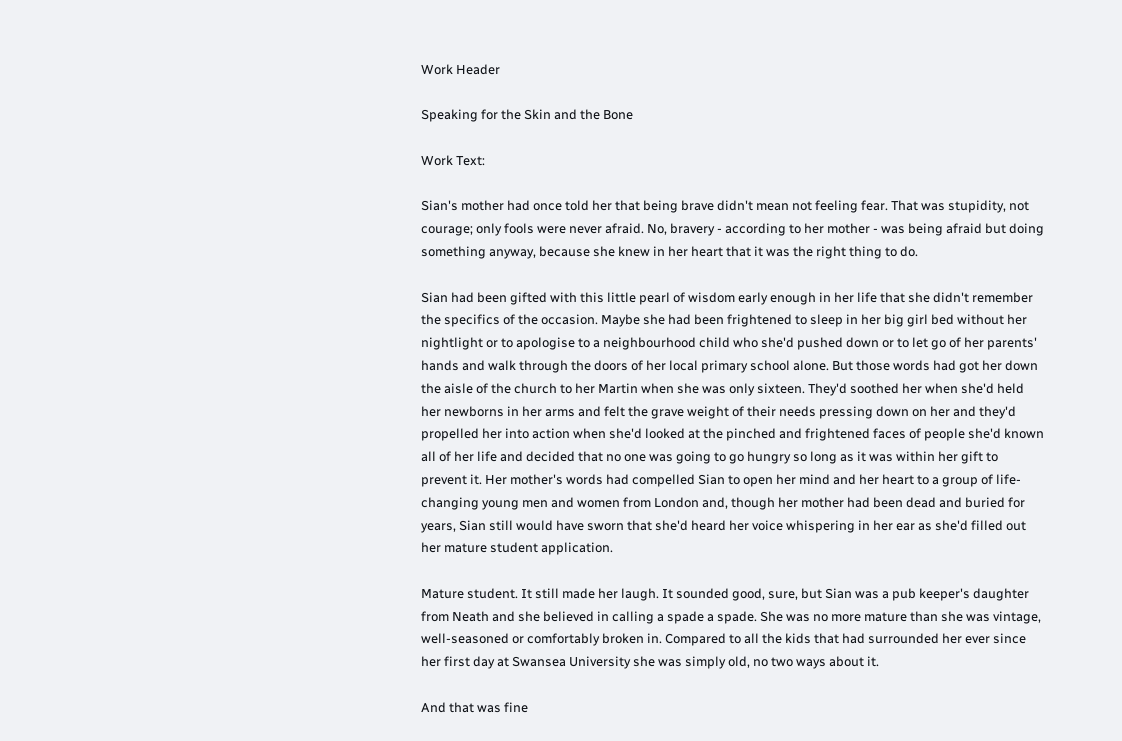Work Header

Speaking for the Skin and the Bone

Work Text:

Sian's mother had once told her that being brave didn't mean not feeling fear. That was stupidity, not courage; only fools were never afraid. No, bravery - according to her mother - was being afraid but doing something anyway, because she knew in her heart that it was the right thing to do.

Sian had been gifted with this little pearl of wisdom early enough in her life that she didn't remember the specifics of the occasion. Maybe she had been frightened to sleep in her big girl bed without her nightlight or to apologise to a neighbourhood child who she'd pushed down or to let go of her parents' hands and walk through the doors of her local primary school alone. But those words had got her down the aisle of the church to her Martin when she was only sixteen. They'd soothed her when she'd held her newborns in her arms and felt the grave weight of their needs pressing down on her and they'd propelled her into action when she'd looked at the pinched and frightened faces of people she'd known all of her life and decided that no one was going to go hungry so long as it was within her gift to prevent it. Her mother's words had compelled Sian to open her mind and her heart to a group of life-changing young men and women from London and, though her mother had been dead and buried for years, Sian still would have sworn that she'd heard her voice whispering in her ear as she'd filled out her mature student application.

Mature student. It still made her laugh. It sounded good, sure, but Sian was a pub keeper's daughter from Neath and she believed in calling a spade a spade. She was no more mature than she was vintage, well-seasoned or comfortably broken in. Compared to all the kids that had surrounded her ever since her first day at Swansea University she was simply old, no two ways about it.

And that was fine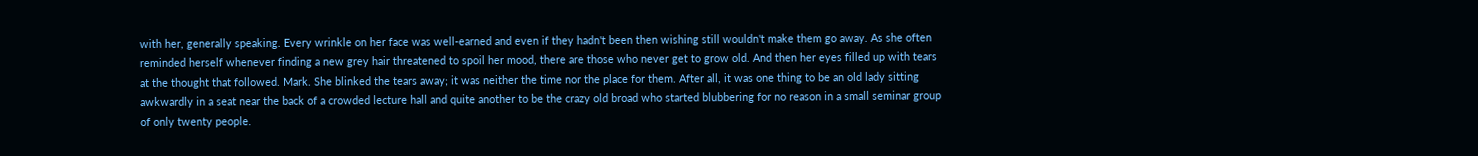with her, generally speaking. Every wrinkle on her face was well-earned and even if they hadn't been then wishing still wouldn't make them go away. As she often reminded herself whenever finding a new grey hair threatened to spoil her mood, there are those who never get to grow old. And then her eyes filled up with tears at the thought that followed. Mark. She blinked the tears away; it was neither the time nor the place for them. After all, it was one thing to be an old lady sitting awkwardly in a seat near the back of a crowded lecture hall and quite another to be the crazy old broad who started blubbering for no reason in a small seminar group of only twenty people.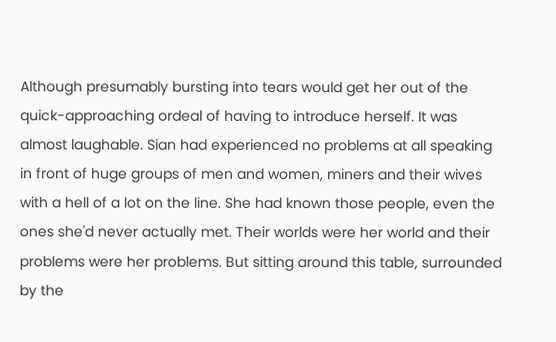Although presumably bursting into tears would get her out of the quick-approaching ordeal of having to introduce herself. It was almost laughable. Sian had experienced no problems at all speaking in front of huge groups of men and women, miners and their wives with a hell of a lot on the line. She had known those people, even the ones she'd never actually met. Their worlds were her world and their problems were her problems. But sitting around this table, surrounded by the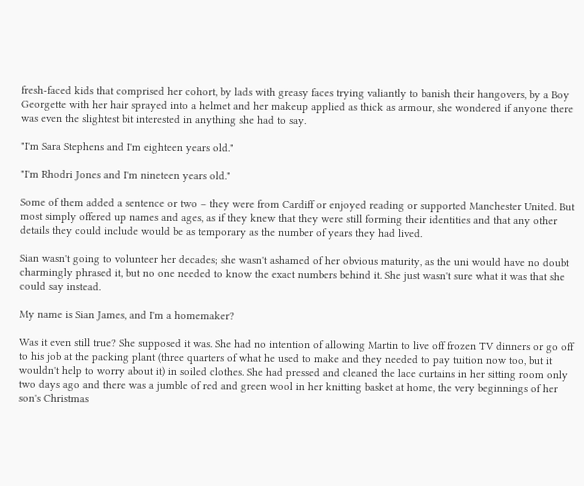fresh-faced kids that comprised her cohort, by lads with greasy faces trying valiantly to banish their hangovers, by a Boy Georgette with her hair sprayed into a helmet and her makeup applied as thick as armour, she wondered if anyone there was even the slightest bit interested in anything she had to say.

"I'm Sara Stephens and I'm eighteen years old."

"I'm Rhodri Jones and I'm nineteen years old."

Some of them added a sentence or two – they were from Cardiff or enjoyed reading or supported Manchester United. But most simply offered up names and ages, as if they knew that they were still forming their identities and that any other details they could include would be as temporary as the number of years they had lived.

Sian wasn't going to volunteer her decades; she wasn't ashamed of her obvious maturity, as the uni would have no doubt charmingly phrased it, but no one needed to know the exact numbers behind it. She just wasn't sure what it was that she could say instead.

My name is Sian James, and I'm a homemaker?

Was it even still true? She supposed it was. She had no intention of allowing Martin to live off frozen TV dinners or go off to his job at the packing plant (three quarters of what he used to make and they needed to pay tuition now too, but it wouldn't help to worry about it) in soiled clothes. She had pressed and cleaned the lace curtains in her sitting room only two days ago and there was a jumble of red and green wool in her knitting basket at home, the very beginnings of her son's Christmas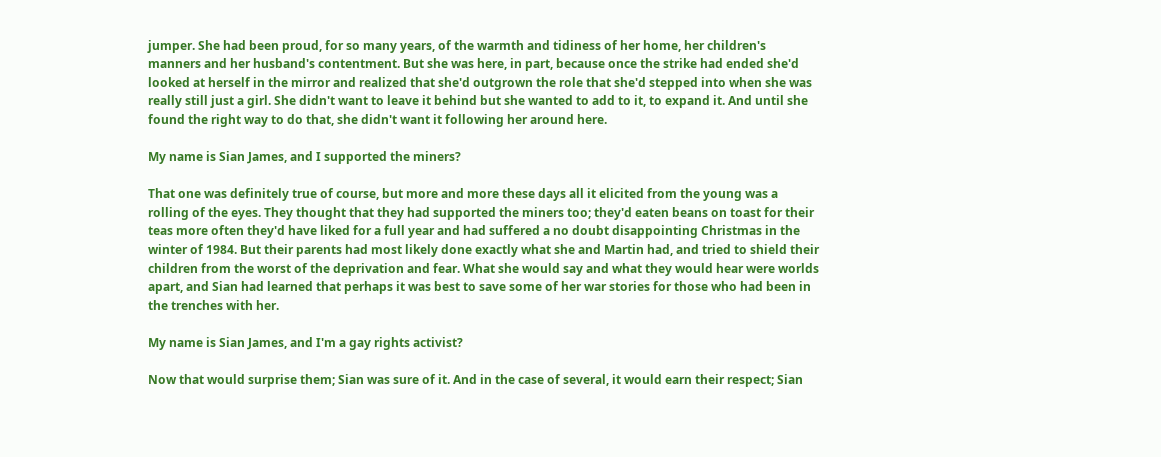jumper. She had been proud, for so many years, of the warmth and tidiness of her home, her children's manners and her husband's contentment. But she was here, in part, because once the strike had ended she'd looked at herself in the mirror and realized that she'd outgrown the role that she'd stepped into when she was really still just a girl. She didn't want to leave it behind but she wanted to add to it, to expand it. And until she found the right way to do that, she didn't want it following her around here.

My name is Sian James, and I supported the miners?

That one was definitely true of course, but more and more these days all it elicited from the young was a rolling of the eyes. They thought that they had supported the miners too; they'd eaten beans on toast for their teas more often they'd have liked for a full year and had suffered a no doubt disappointing Christmas in the winter of 1984. But their parents had most likely done exactly what she and Martin had, and tried to shield their children from the worst of the deprivation and fear. What she would say and what they would hear were worlds apart, and Sian had learned that perhaps it was best to save some of her war stories for those who had been in the trenches with her.

My name is Sian James, and I'm a gay rights activist?

Now that would surprise them; Sian was sure of it. And in the case of several, it would earn their respect; Sian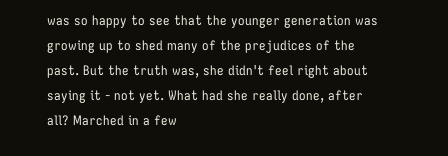was so happy to see that the younger generation was growing up to shed many of the prejudices of the past. But the truth was, she didn't feel right about saying it - not yet. What had she really done, after all? Marched in a few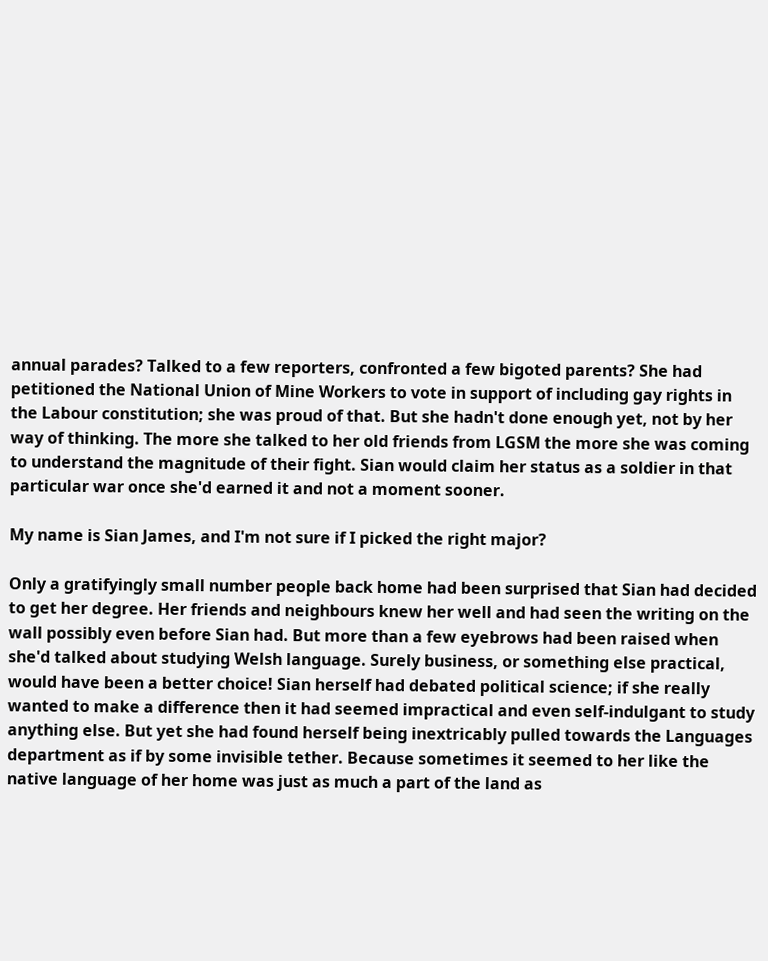annual parades? Talked to a few reporters, confronted a few bigoted parents? She had petitioned the National Union of Mine Workers to vote in support of including gay rights in the Labour constitution; she was proud of that. But she hadn't done enough yet, not by her way of thinking. The more she talked to her old friends from LGSM the more she was coming to understand the magnitude of their fight. Sian would claim her status as a soldier in that particular war once she'd earned it and not a moment sooner.

My name is Sian James, and I'm not sure if I picked the right major?

Only a gratifyingly small number people back home had been surprised that Sian had decided to get her degree. Her friends and neighbours knew her well and had seen the writing on the wall possibly even before Sian had. But more than a few eyebrows had been raised when she'd talked about studying Welsh language. Surely business, or something else practical, would have been a better choice! Sian herself had debated political science; if she really wanted to make a difference then it had seemed impractical and even self-indulgant to study anything else. But yet she had found herself being inextricably pulled towards the Languages department as if by some invisible tether. Because sometimes it seemed to her like the native language of her home was just as much a part of the land as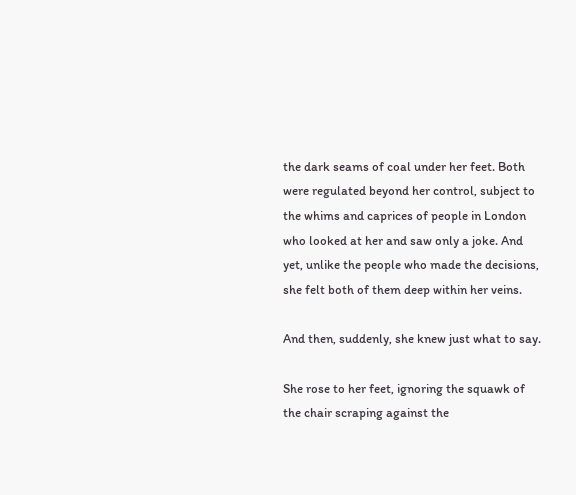the dark seams of coal under her feet. Both were regulated beyond her control, subject to the whims and caprices of people in London who looked at her and saw only a joke. And yet, unlike the people who made the decisions, she felt both of them deep within her veins.

And then, suddenly, she knew just what to say.

She rose to her feet, ignoring the squawk of the chair scraping against the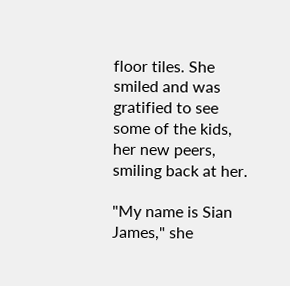floor tiles. She smiled and was gratified to see some of the kids, her new peers, smiling back at her.

"My name is Sian James," she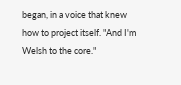began, in a voice that knew how to project itself. "And I'm Welsh to the core."